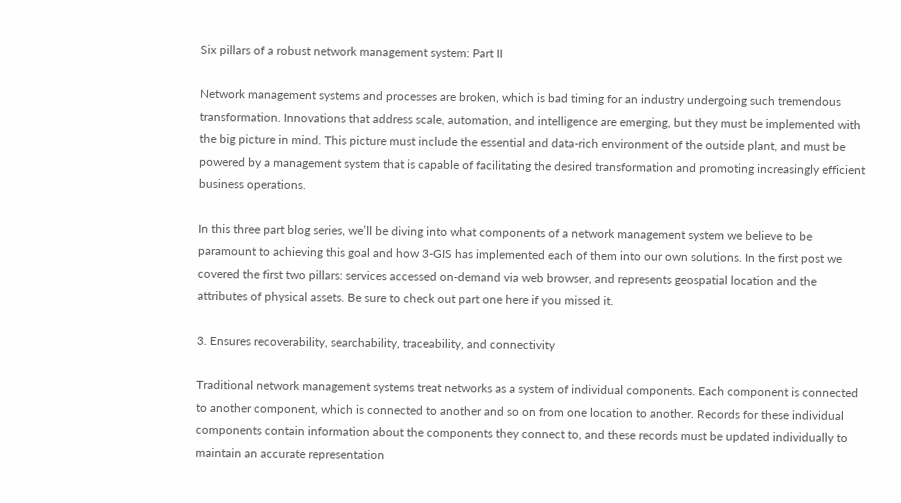Six pillars of a robust network management system: Part II

Network management systems and processes are broken, which is bad timing for an industry undergoing such tremendous transformation. Innovations that address scale, automation, and intelligence are emerging, but they must be implemented with the big picture in mind. This picture must include the essential and data-rich environment of the outside plant, and must be powered by a management system that is capable of facilitating the desired transformation and promoting increasingly efficient business operations.

In this three part blog series, we’ll be diving into what components of a network management system we believe to be paramount to achieving this goal and how 3-GIS has implemented each of them into our own solutions. In the first post we covered the first two pillars: services accessed on-demand via web browser, and represents geospatial location and the attributes of physical assets. Be sure to check out part one here if you missed it.

3. Ensures recoverability, searchability, traceability, and connectivity

Traditional network management systems treat networks as a system of individual components. Each component is connected to another component, which is connected to another and so on from one location to another. Records for these individual components contain information about the components they connect to, and these records must be updated individually to maintain an accurate representation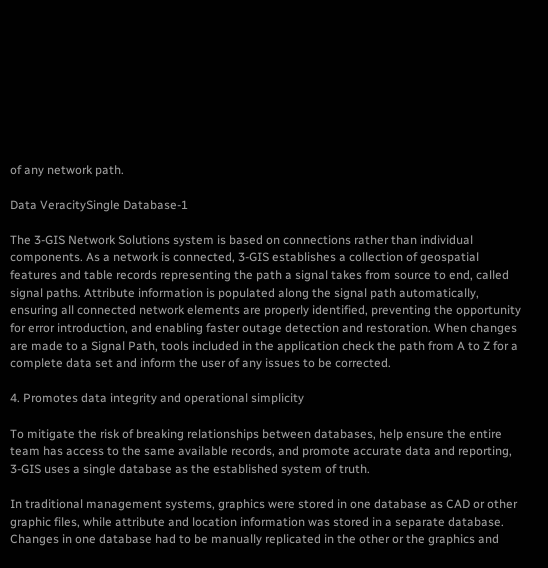of any network path.

Data VeracitySingle Database-1

The 3-GIS Network Solutions system is based on connections rather than individual components. As a network is connected, 3-GIS establishes a collection of geospatial features and table records representing the path a signal takes from source to end, called signal paths. Attribute information is populated along the signal path automatically, ensuring all connected network elements are properly identified, preventing the opportunity for error introduction, and enabling faster outage detection and restoration. When changes are made to a Signal Path, tools included in the application check the path from A to Z for a complete data set and inform the user of any issues to be corrected.

4. Promotes data integrity and operational simplicity

To mitigate the risk of breaking relationships between databases, help ensure the entire team has access to the same available records, and promote accurate data and reporting, 3-GIS uses a single database as the established system of truth.

In traditional management systems, graphics were stored in one database as CAD or other graphic files, while attribute and location information was stored in a separate database. Changes in one database had to be manually replicated in the other or the graphics and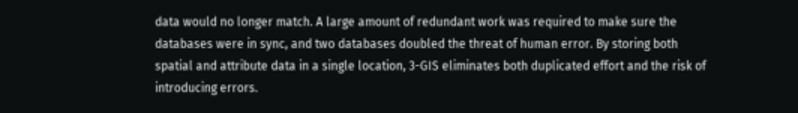data would no longer match. A large amount of redundant work was required to make sure the databases were in sync, and two databases doubled the threat of human error. By storing both spatial and attribute data in a single location, 3-GIS eliminates both duplicated effort and the risk of introducing errors.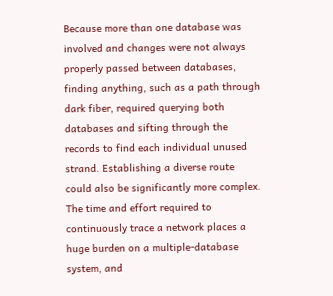Because more than one database was involved and changes were not always properly passed between databases, finding anything, such as a path through dark fiber, required querying both databases and sifting through the records to find each individual unused strand. Establishing a diverse route could also be significantly more complex. The time and effort required to continuously trace a network places a huge burden on a multiple-database system, and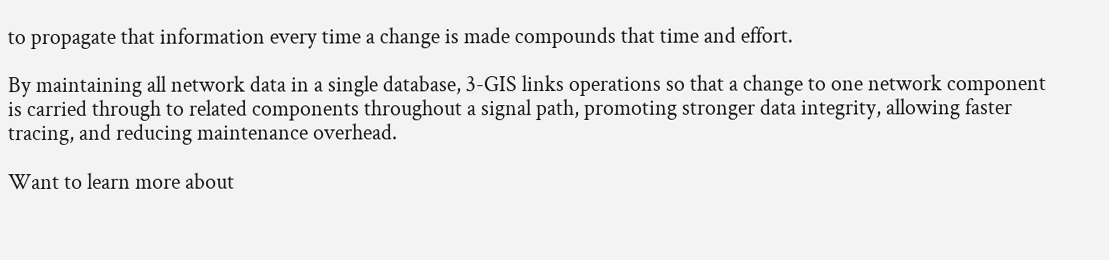to propagate that information every time a change is made compounds that time and effort.

By maintaining all network data in a single database, 3-GIS links operations so that a change to one network component is carried through to related components throughout a signal path, promoting stronger data integrity, allowing faster tracing, and reducing maintenance overhead.

Want to learn more about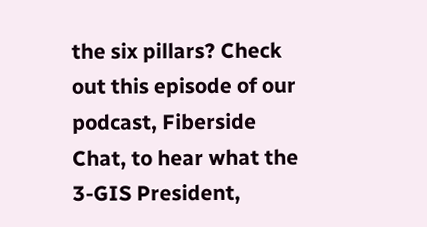the six pillars? Check out this episode of our podcast, Fiberside Chat, to hear what the 3-GIS President,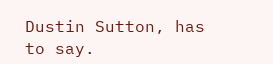Dustin Sutton, has to say.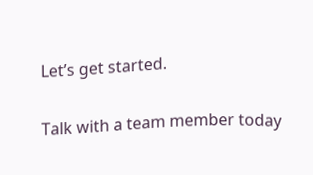Let’s get started.

Talk with a team member today